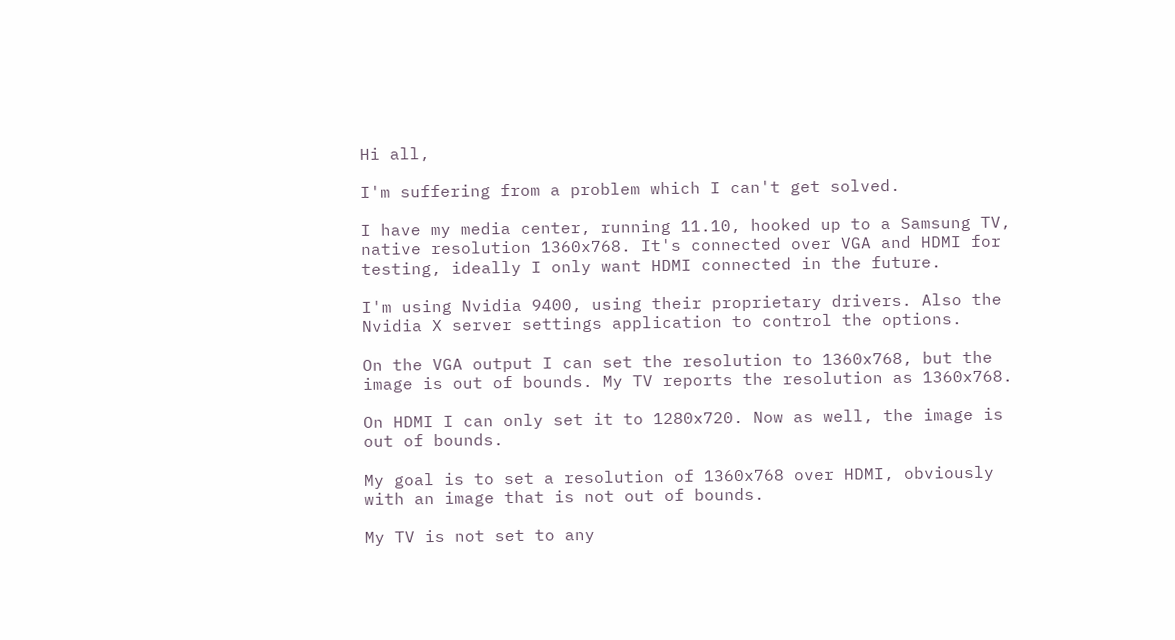Hi all,

I'm suffering from a problem which I can't get solved.

I have my media center, running 11.10, hooked up to a Samsung TV, native resolution 1360x768. It's connected over VGA and HDMI for testing, ideally I only want HDMI connected in the future.

I'm using Nvidia 9400, using their proprietary drivers. Also the Nvidia X server settings application to control the options.

On the VGA output I can set the resolution to 1360x768, but the image is out of bounds. My TV reports the resolution as 1360x768.

On HDMI I can only set it to 1280x720. Now as well, the image is out of bounds.

My goal is to set a resolution of 1360x768 over HDMI, obviously with an image that is not out of bounds.

My TV is not set to any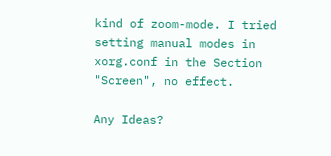kind of zoom-mode. I tried setting manual modes in xorg.conf in the Section "Screen", no effect.

Any Ideas?